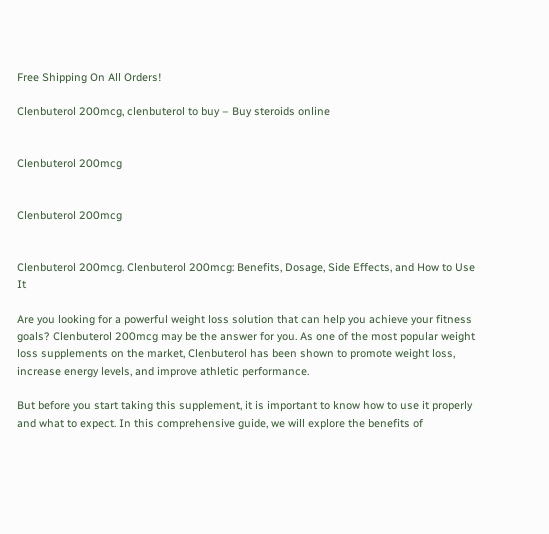Free Shipping On All Orders!

Clenbuterol 200mcg, clenbuterol to buy – Buy steroids online


Clenbuterol 200mcg


Clenbuterol 200mcg


Clenbuterol 200mcg. Clenbuterol 200mcg: Benefits, Dosage, Side Effects, and How to Use It

Are you looking for a powerful weight loss solution that can help you achieve your fitness goals? Clenbuterol 200mcg may be the answer for you. As one of the most popular weight loss supplements on the market, Clenbuterol has been shown to promote weight loss, increase energy levels, and improve athletic performance.

But before you start taking this supplement, it is important to know how to use it properly and what to expect. In this comprehensive guide, we will explore the benefits of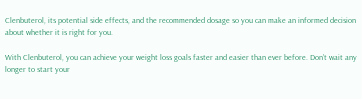Clenbuterol, its potential side effects, and the recommended dosage so you can make an informed decision about whether it is right for you.

With Clenbuterol, you can achieve your weight loss goals faster and easier than ever before. Don’t wait any longer to start your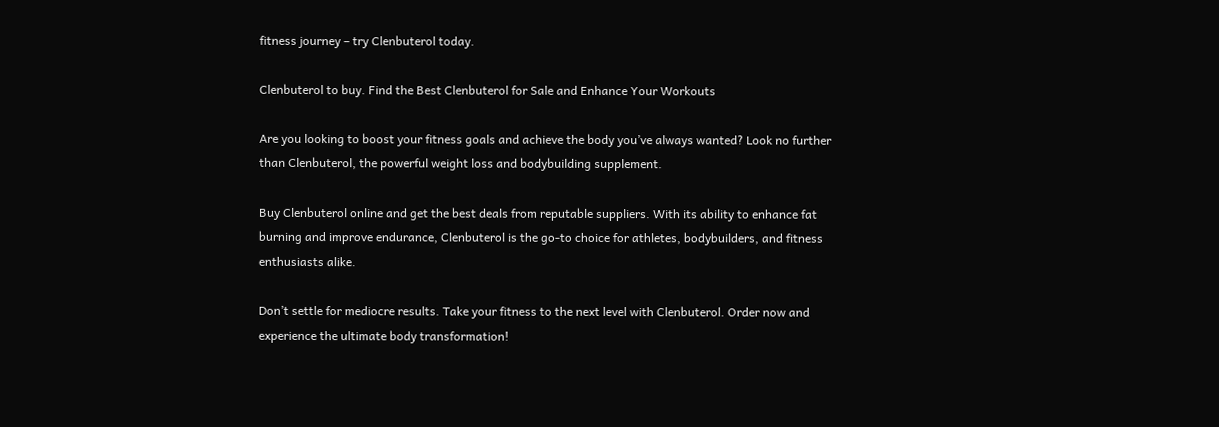fitness journey – try Clenbuterol today.

Clenbuterol to buy. Find the Best Clenbuterol for Sale and Enhance Your Workouts

Are you looking to boost your fitness goals and achieve the body you’ve always wanted? Look no further than Clenbuterol, the powerful weight loss and bodybuilding supplement.

Buy Clenbuterol online and get the best deals from reputable suppliers. With its ability to enhance fat burning and improve endurance, Clenbuterol is the go-to choice for athletes, bodybuilders, and fitness enthusiasts alike.

Don’t settle for mediocre results. Take your fitness to the next level with Clenbuterol. Order now and experience the ultimate body transformation!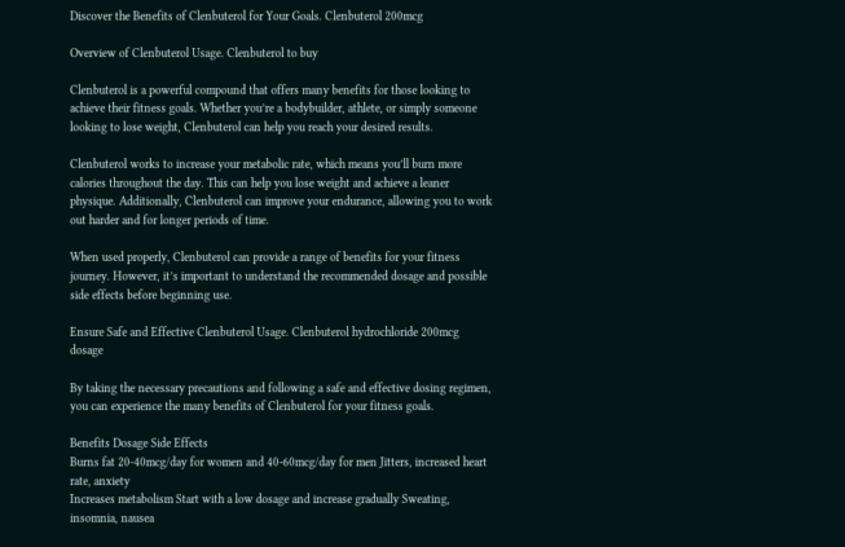Discover the Benefits of Clenbuterol for Your Goals. Clenbuterol 200mcg

Overview of Clenbuterol Usage. Clenbuterol to buy

Clenbuterol is a powerful compound that offers many benefits for those looking to achieve their fitness goals. Whether you’re a bodybuilder, athlete, or simply someone looking to lose weight, Clenbuterol can help you reach your desired results.

Clenbuterol works to increase your metabolic rate, which means you’ll burn more calories throughout the day. This can help you lose weight and achieve a leaner physique. Additionally, Clenbuterol can improve your endurance, allowing you to work out harder and for longer periods of time.

When used properly, Clenbuterol can provide a range of benefits for your fitness journey. However, it’s important to understand the recommended dosage and possible side effects before beginning use.

Ensure Safe and Effective Clenbuterol Usage. Clenbuterol hydrochloride 200mcg dosage

By taking the necessary precautions and following a safe and effective dosing regimen, you can experience the many benefits of Clenbuterol for your fitness goals.

Benefits Dosage Side Effects
Burns fat 20-40mcg/day for women and 40-60mcg/day for men Jitters, increased heart rate, anxiety
Increases metabolism Start with a low dosage and increase gradually Sweating, insomnia, nausea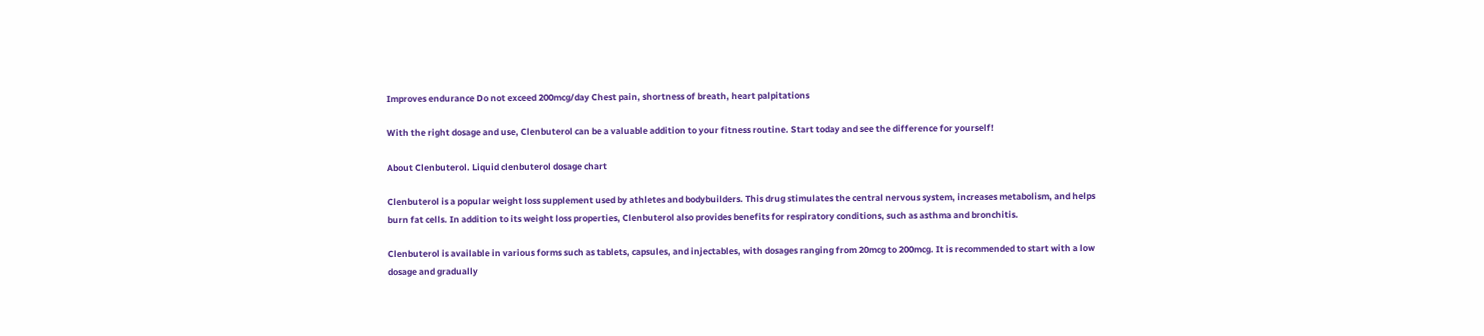Improves endurance Do not exceed 200mcg/day Chest pain, shortness of breath, heart palpitations

With the right dosage and use, Clenbuterol can be a valuable addition to your fitness routine. Start today and see the difference for yourself!

About Clenbuterol. Liquid clenbuterol dosage chart

Clenbuterol is a popular weight loss supplement used by athletes and bodybuilders. This drug stimulates the central nervous system, increases metabolism, and helps burn fat cells. In addition to its weight loss properties, Clenbuterol also provides benefits for respiratory conditions, such as asthma and bronchitis.

Clenbuterol is available in various forms such as tablets, capsules, and injectables, with dosages ranging from 20mcg to 200mcg. It is recommended to start with a low dosage and gradually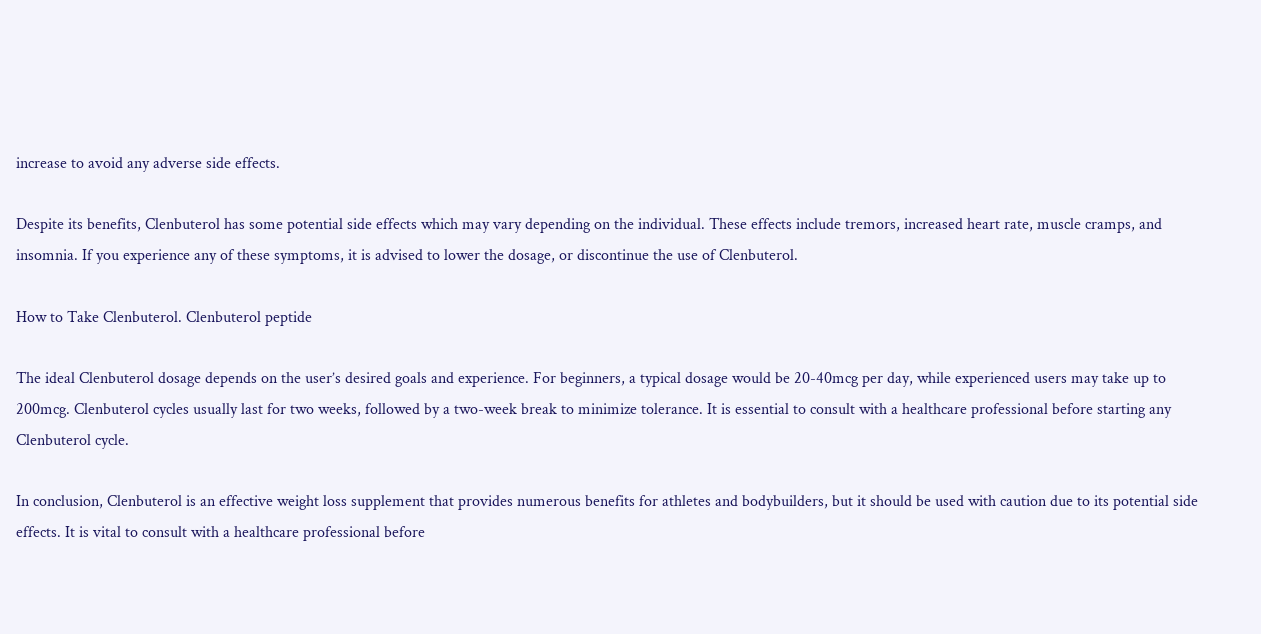increase to avoid any adverse side effects.

Despite its benefits, Clenbuterol has some potential side effects which may vary depending on the individual. These effects include tremors, increased heart rate, muscle cramps, and insomnia. If you experience any of these symptoms, it is advised to lower the dosage, or discontinue the use of Clenbuterol.

How to Take Clenbuterol. Clenbuterol peptide

The ideal Clenbuterol dosage depends on the user’s desired goals and experience. For beginners, a typical dosage would be 20-40mcg per day, while experienced users may take up to 200mcg. Clenbuterol cycles usually last for two weeks, followed by a two-week break to minimize tolerance. It is essential to consult with a healthcare professional before starting any Clenbuterol cycle.

In conclusion, Clenbuterol is an effective weight loss supplement that provides numerous benefits for athletes and bodybuilders, but it should be used with caution due to its potential side effects. It is vital to consult with a healthcare professional before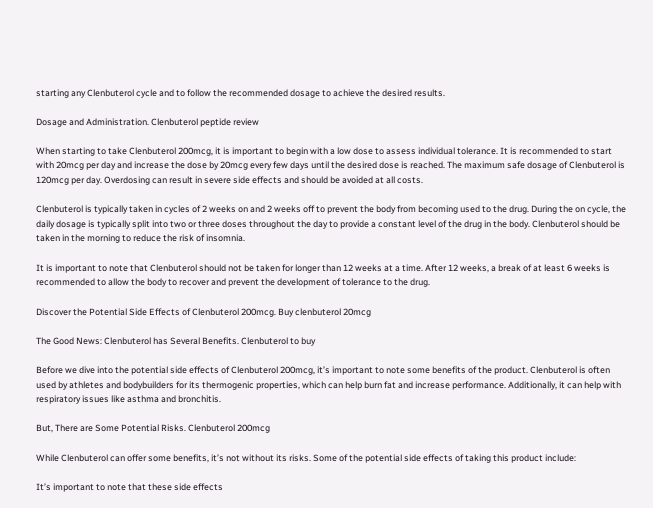starting any Clenbuterol cycle and to follow the recommended dosage to achieve the desired results.

Dosage and Administration. Clenbuterol peptide review

When starting to take Clenbuterol 200mcg, it is important to begin with a low dose to assess individual tolerance. It is recommended to start with 20mcg per day and increase the dose by 20mcg every few days until the desired dose is reached. The maximum safe dosage of Clenbuterol is 120mcg per day. Overdosing can result in severe side effects and should be avoided at all costs.

Clenbuterol is typically taken in cycles of 2 weeks on and 2 weeks off to prevent the body from becoming used to the drug. During the on cycle, the daily dosage is typically split into two or three doses throughout the day to provide a constant level of the drug in the body. Clenbuterol should be taken in the morning to reduce the risk of insomnia.

It is important to note that Clenbuterol should not be taken for longer than 12 weeks at a time. After 12 weeks, a break of at least 6 weeks is recommended to allow the body to recover and prevent the development of tolerance to the drug.

Discover the Potential Side Effects of Clenbuterol 200mcg. Buy clenbuterol 20mcg

The Good News: Clenbuterol has Several Benefits. Clenbuterol to buy

Before we dive into the potential side effects of Clenbuterol 200mcg, it’s important to note some benefits of the product. Clenbuterol is often used by athletes and bodybuilders for its thermogenic properties, which can help burn fat and increase performance. Additionally, it can help with respiratory issues like asthma and bronchitis.

But, There are Some Potential Risks. Clenbuterol 200mcg

While Clenbuterol can offer some benefits, it’s not without its risks. Some of the potential side effects of taking this product include:

It’s important to note that these side effects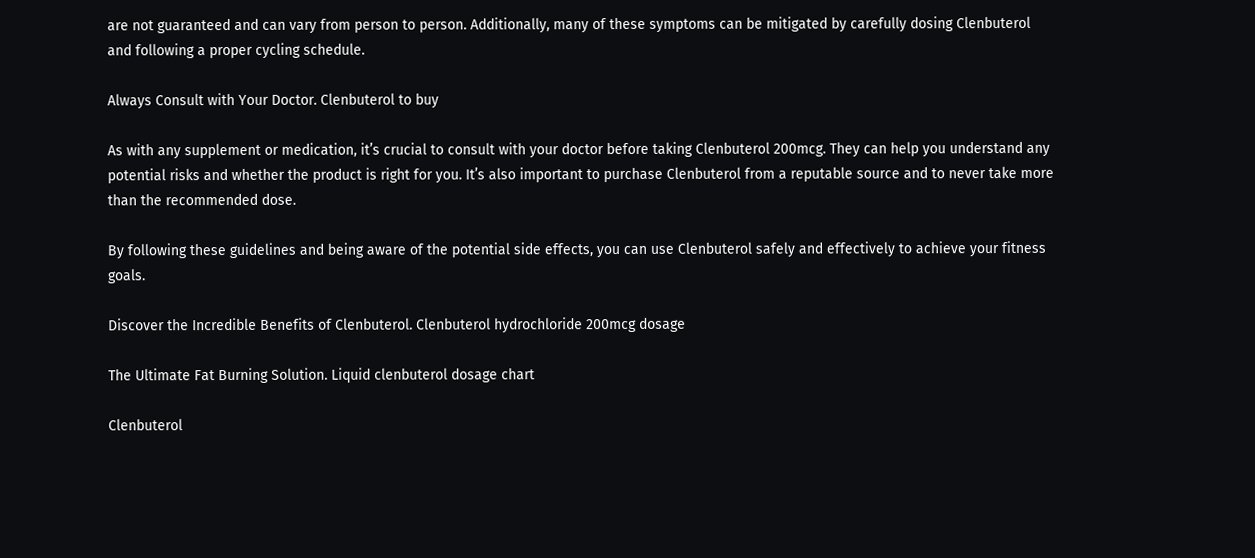are not guaranteed and can vary from person to person. Additionally, many of these symptoms can be mitigated by carefully dosing Clenbuterol and following a proper cycling schedule.

Always Consult with Your Doctor. Clenbuterol to buy

As with any supplement or medication, it’s crucial to consult with your doctor before taking Clenbuterol 200mcg. They can help you understand any potential risks and whether the product is right for you. It’s also important to purchase Clenbuterol from a reputable source and to never take more than the recommended dose.

By following these guidelines and being aware of the potential side effects, you can use Clenbuterol safely and effectively to achieve your fitness goals.

Discover the Incredible Benefits of Clenbuterol. Clenbuterol hydrochloride 200mcg dosage

The Ultimate Fat Burning Solution. Liquid clenbuterol dosage chart

Clenbuterol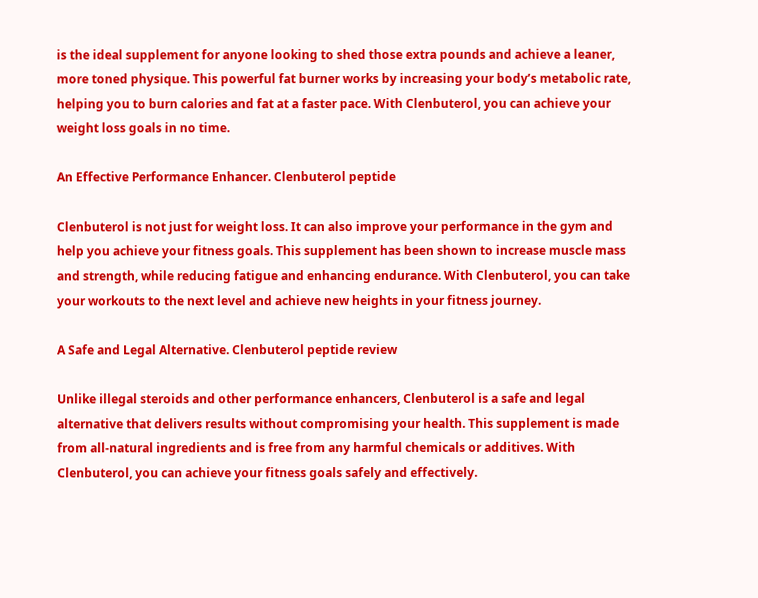is the ideal supplement for anyone looking to shed those extra pounds and achieve a leaner, more toned physique. This powerful fat burner works by increasing your body’s metabolic rate, helping you to burn calories and fat at a faster pace. With Clenbuterol, you can achieve your weight loss goals in no time.

An Effective Performance Enhancer. Clenbuterol peptide

Clenbuterol is not just for weight loss. It can also improve your performance in the gym and help you achieve your fitness goals. This supplement has been shown to increase muscle mass and strength, while reducing fatigue and enhancing endurance. With Clenbuterol, you can take your workouts to the next level and achieve new heights in your fitness journey.

A Safe and Legal Alternative. Clenbuterol peptide review

Unlike illegal steroids and other performance enhancers, Clenbuterol is a safe and legal alternative that delivers results without compromising your health. This supplement is made from all-natural ingredients and is free from any harmful chemicals or additives. With Clenbuterol, you can achieve your fitness goals safely and effectively.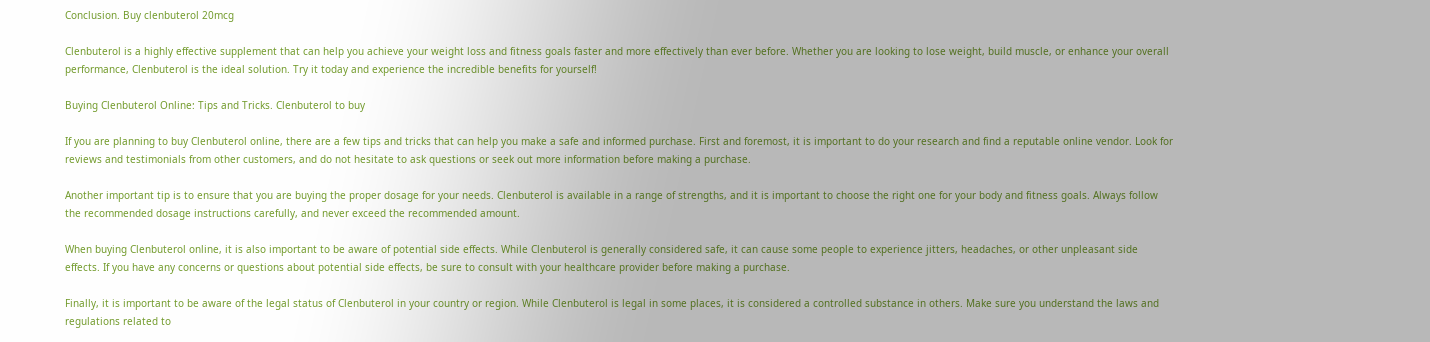Conclusion. Buy clenbuterol 20mcg

Clenbuterol is a highly effective supplement that can help you achieve your weight loss and fitness goals faster and more effectively than ever before. Whether you are looking to lose weight, build muscle, or enhance your overall performance, Clenbuterol is the ideal solution. Try it today and experience the incredible benefits for yourself!

Buying Clenbuterol Online: Tips and Tricks. Clenbuterol to buy

If you are planning to buy Clenbuterol online, there are a few tips and tricks that can help you make a safe and informed purchase. First and foremost, it is important to do your research and find a reputable online vendor. Look for reviews and testimonials from other customers, and do not hesitate to ask questions or seek out more information before making a purchase.

Another important tip is to ensure that you are buying the proper dosage for your needs. Clenbuterol is available in a range of strengths, and it is important to choose the right one for your body and fitness goals. Always follow the recommended dosage instructions carefully, and never exceed the recommended amount.

When buying Clenbuterol online, it is also important to be aware of potential side effects. While Clenbuterol is generally considered safe, it can cause some people to experience jitters, headaches, or other unpleasant side effects. If you have any concerns or questions about potential side effects, be sure to consult with your healthcare provider before making a purchase.

Finally, it is important to be aware of the legal status of Clenbuterol in your country or region. While Clenbuterol is legal in some places, it is considered a controlled substance in others. Make sure you understand the laws and regulations related to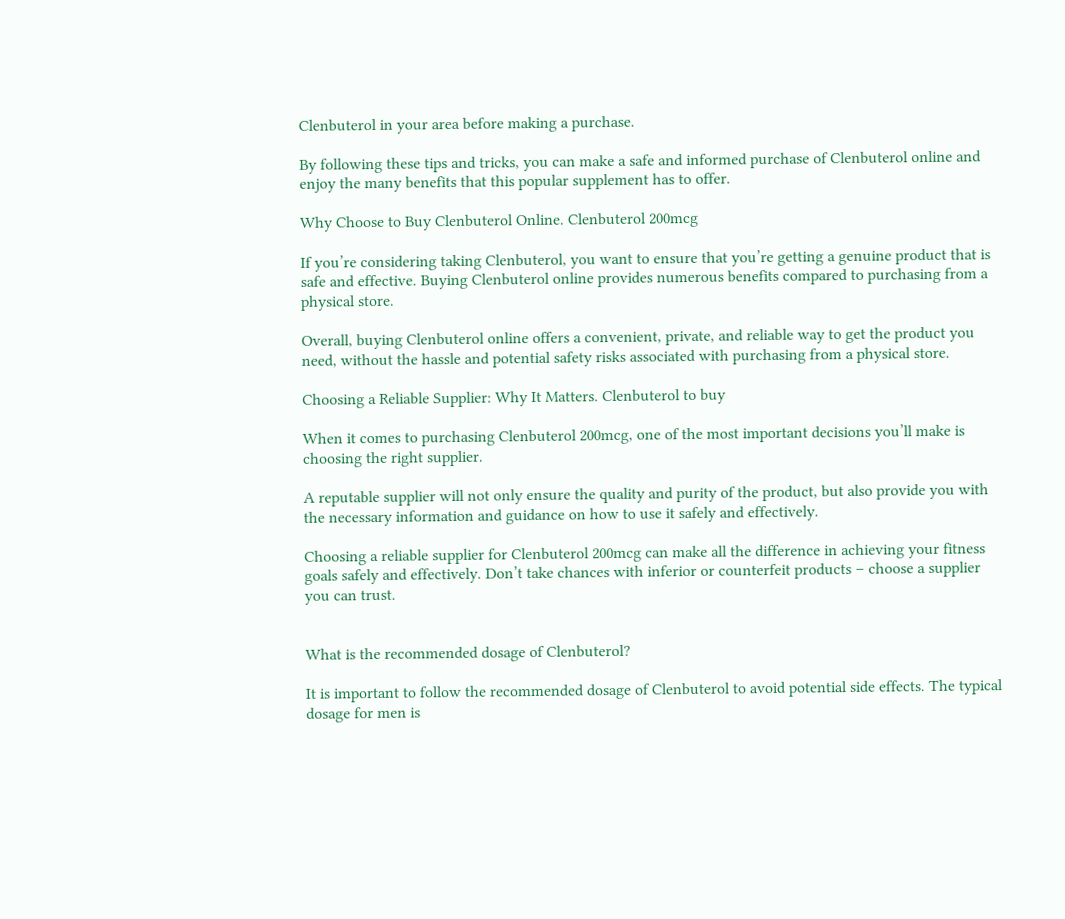Clenbuterol in your area before making a purchase.

By following these tips and tricks, you can make a safe and informed purchase of Clenbuterol online and enjoy the many benefits that this popular supplement has to offer.

Why Choose to Buy Clenbuterol Online. Clenbuterol 200mcg

If you’re considering taking Clenbuterol, you want to ensure that you’re getting a genuine product that is safe and effective. Buying Clenbuterol online provides numerous benefits compared to purchasing from a physical store.

Overall, buying Clenbuterol online offers a convenient, private, and reliable way to get the product you need, without the hassle and potential safety risks associated with purchasing from a physical store.

Choosing a Reliable Supplier: Why It Matters. Clenbuterol to buy

When it comes to purchasing Clenbuterol 200mcg, one of the most important decisions you’ll make is choosing the right supplier.

A reputable supplier will not only ensure the quality and purity of the product, but also provide you with the necessary information and guidance on how to use it safely and effectively.

Choosing a reliable supplier for Clenbuterol 200mcg can make all the difference in achieving your fitness goals safely and effectively. Don’t take chances with inferior or counterfeit products – choose a supplier you can trust.


What is the recommended dosage of Clenbuterol?

It is important to follow the recommended dosage of Clenbuterol to avoid potential side effects. The typical dosage for men is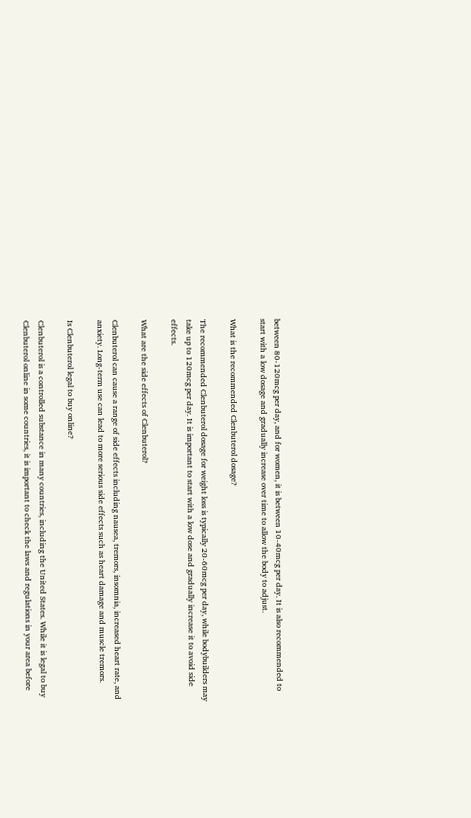between 80-120mcg per day, and for women, it is between 10-40mcg per day. It is also recommended to start with a low dosage and gradually increase over time to allow the body to adjust.

What is the recommended Clenbuterol dosage?

The recommended Clenbuterol dosage for weight loss is typically 20-60mcg per day, while bodybuilders may take up to 120mcg per day. It is important to start with a low dose and gradually increase it to avoid side effects.

What are the side effects of Clenbuterol?

Clenbuterol can cause a range of side effects including nausea, tremors, insomnia, increased heart rate, and anxiety. Long-term use can lead to more serious side effects such as heart damage and muscle tremors.

Is Clenbuterol legal to buy online?

Clenbuterol is a controlled substance in many countries, including the United States. While it is legal to buy Clenbuterol online in some countries, it is important to check the laws and regulations in your area before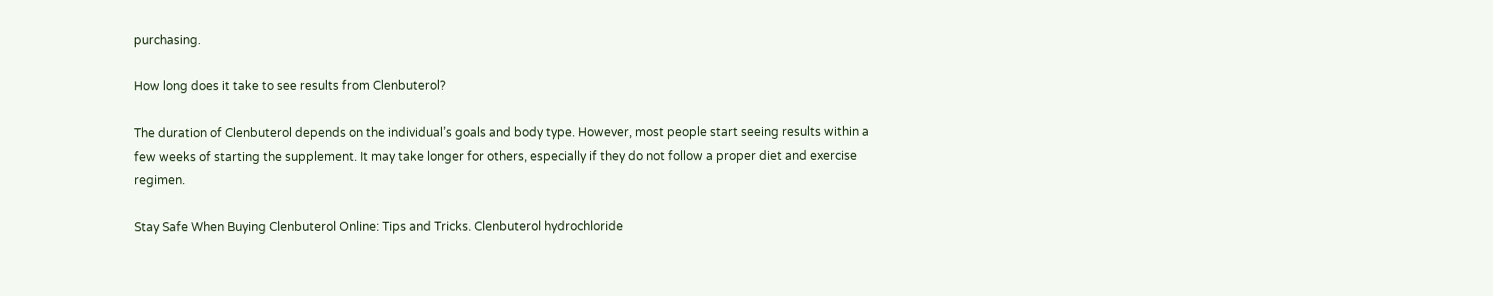purchasing.

How long does it take to see results from Clenbuterol?

The duration of Clenbuterol depends on the individual’s goals and body type. However, most people start seeing results within a few weeks of starting the supplement. It may take longer for others, especially if they do not follow a proper diet and exercise regimen.

Stay Safe When Buying Clenbuterol Online: Tips and Tricks. Clenbuterol hydrochloride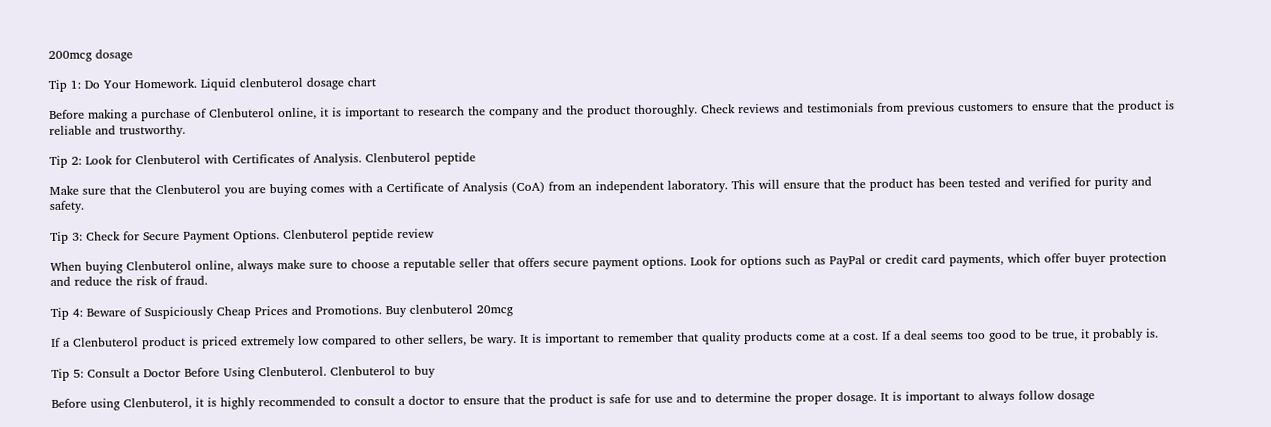200mcg dosage

Tip 1: Do Your Homework. Liquid clenbuterol dosage chart

Before making a purchase of Clenbuterol online, it is important to research the company and the product thoroughly. Check reviews and testimonials from previous customers to ensure that the product is reliable and trustworthy.

Tip 2: Look for Clenbuterol with Certificates of Analysis. Clenbuterol peptide

Make sure that the Clenbuterol you are buying comes with a Certificate of Analysis (CoA) from an independent laboratory. This will ensure that the product has been tested and verified for purity and safety.

Tip 3: Check for Secure Payment Options. Clenbuterol peptide review

When buying Clenbuterol online, always make sure to choose a reputable seller that offers secure payment options. Look for options such as PayPal or credit card payments, which offer buyer protection and reduce the risk of fraud.

Tip 4: Beware of Suspiciously Cheap Prices and Promotions. Buy clenbuterol 20mcg

If a Clenbuterol product is priced extremely low compared to other sellers, be wary. It is important to remember that quality products come at a cost. If a deal seems too good to be true, it probably is.

Tip 5: Consult a Doctor Before Using Clenbuterol. Clenbuterol to buy

Before using Clenbuterol, it is highly recommended to consult a doctor to ensure that the product is safe for use and to determine the proper dosage. It is important to always follow dosage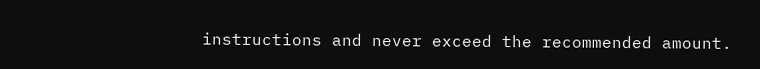instructions and never exceed the recommended amount.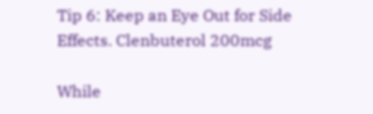Tip 6: Keep an Eye Out for Side Effects. Clenbuterol 200mcg

While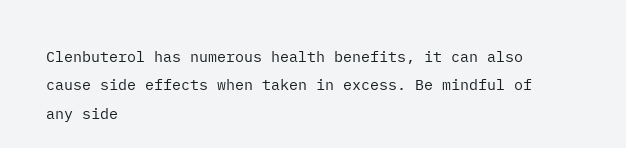Clenbuterol has numerous health benefits, it can also cause side effects when taken in excess. Be mindful of any side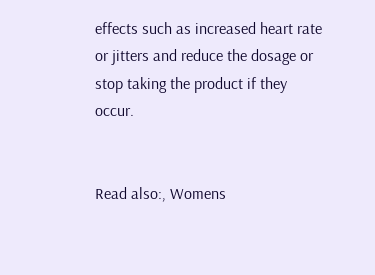effects such as increased heart rate or jitters and reduce the dosage or stop taking the product if they occur.


Read also:, Womens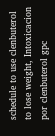schedule to use clenbuterol to lose weight, Intoxicacion por clenbuterol gpc